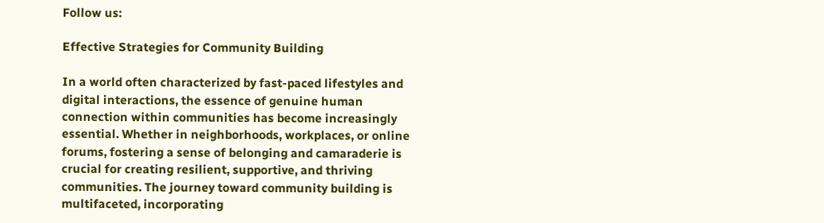Follow us:

Effective Strategies for Community Building

In a world often characterized by fast-paced lifestyles and digital interactions, the essence of genuine human connection within communities has become increasingly essential. Whether in neighborhoods, workplaces, or online forums, fostering a sense of belonging and camaraderie is crucial for creating resilient, supportive, and thriving communities. The journey toward community building is multifaceted, incorporating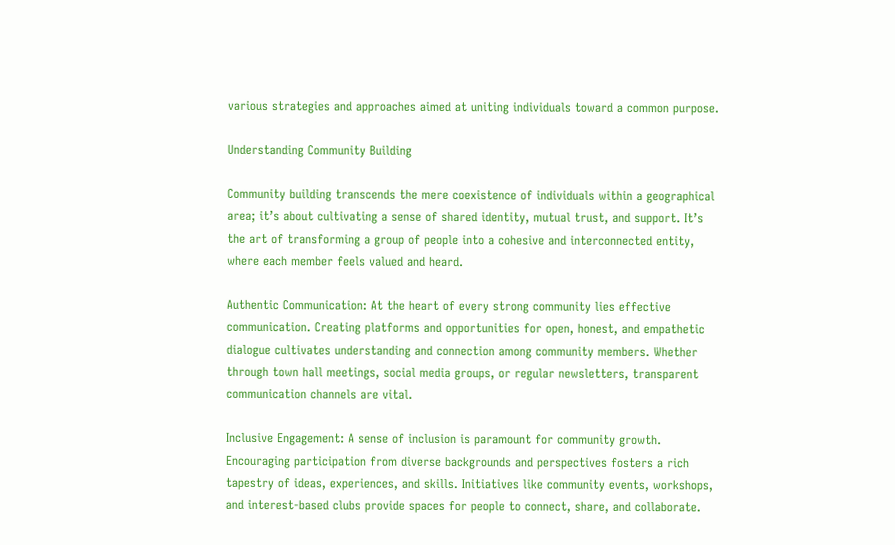various strategies and approaches aimed at uniting individuals toward a common purpose.

Understanding Community Building

Community building transcends the mere coexistence of individuals within a geographical area; it’s about cultivating a sense of shared identity, mutual trust, and support. It’s the art of transforming a group of people into a cohesive and interconnected entity, where each member feels valued and heard.

Authentic Communication: At the heart of every strong community lies effective communication. Creating platforms and opportunities for open, honest, and empathetic dialogue cultivates understanding and connection among community members. Whether through town hall meetings, social media groups, or regular newsletters, transparent communication channels are vital.

Inclusive Engagement: A sense of inclusion is paramount for community growth. Encouraging participation from diverse backgrounds and perspectives fosters a rich tapestry of ideas, experiences, and skills. Initiatives like community events, workshops, and interest-based clubs provide spaces for people to connect, share, and collaborate.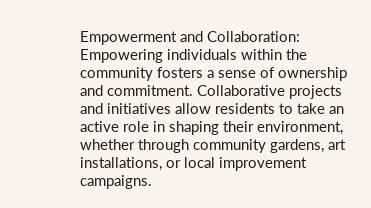Empowerment and Collaboration: Empowering individuals within the community fosters a sense of ownership and commitment. Collaborative projects and initiatives allow residents to take an active role in shaping their environment, whether through community gardens, art installations, or local improvement campaigns.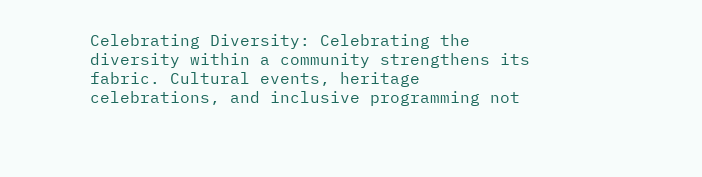Celebrating Diversity: Celebrating the diversity within a community strengthens its fabric. Cultural events, heritage celebrations, and inclusive programming not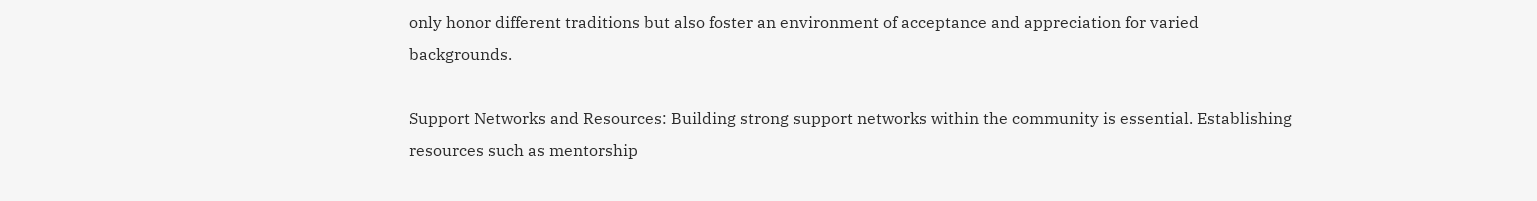only honor different traditions but also foster an environment of acceptance and appreciation for varied backgrounds.

Support Networks and Resources: Building strong support networks within the community is essential. Establishing resources such as mentorship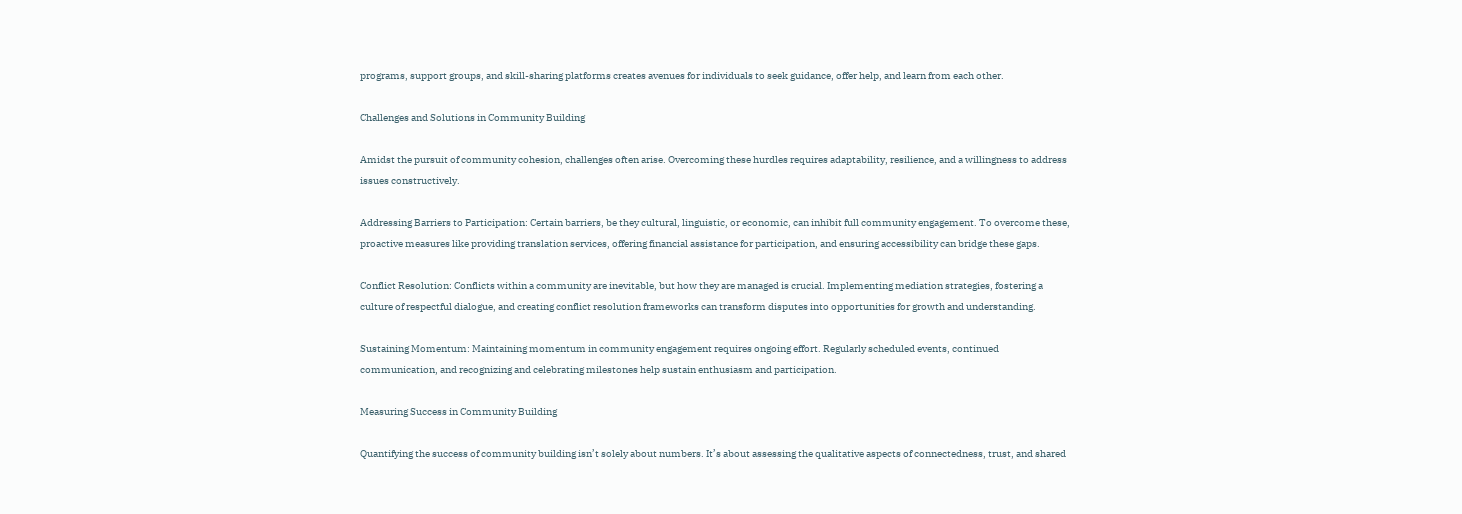programs, support groups, and skill-sharing platforms creates avenues for individuals to seek guidance, offer help, and learn from each other.

Challenges and Solutions in Community Building

Amidst the pursuit of community cohesion, challenges often arise. Overcoming these hurdles requires adaptability, resilience, and a willingness to address issues constructively.

Addressing Barriers to Participation: Certain barriers, be they cultural, linguistic, or economic, can inhibit full community engagement. To overcome these, proactive measures like providing translation services, offering financial assistance for participation, and ensuring accessibility can bridge these gaps.

Conflict Resolution: Conflicts within a community are inevitable, but how they are managed is crucial. Implementing mediation strategies, fostering a culture of respectful dialogue, and creating conflict resolution frameworks can transform disputes into opportunities for growth and understanding.

Sustaining Momentum: Maintaining momentum in community engagement requires ongoing effort. Regularly scheduled events, continued communication, and recognizing and celebrating milestones help sustain enthusiasm and participation.

Measuring Success in Community Building

Quantifying the success of community building isn’t solely about numbers. It’s about assessing the qualitative aspects of connectedness, trust, and shared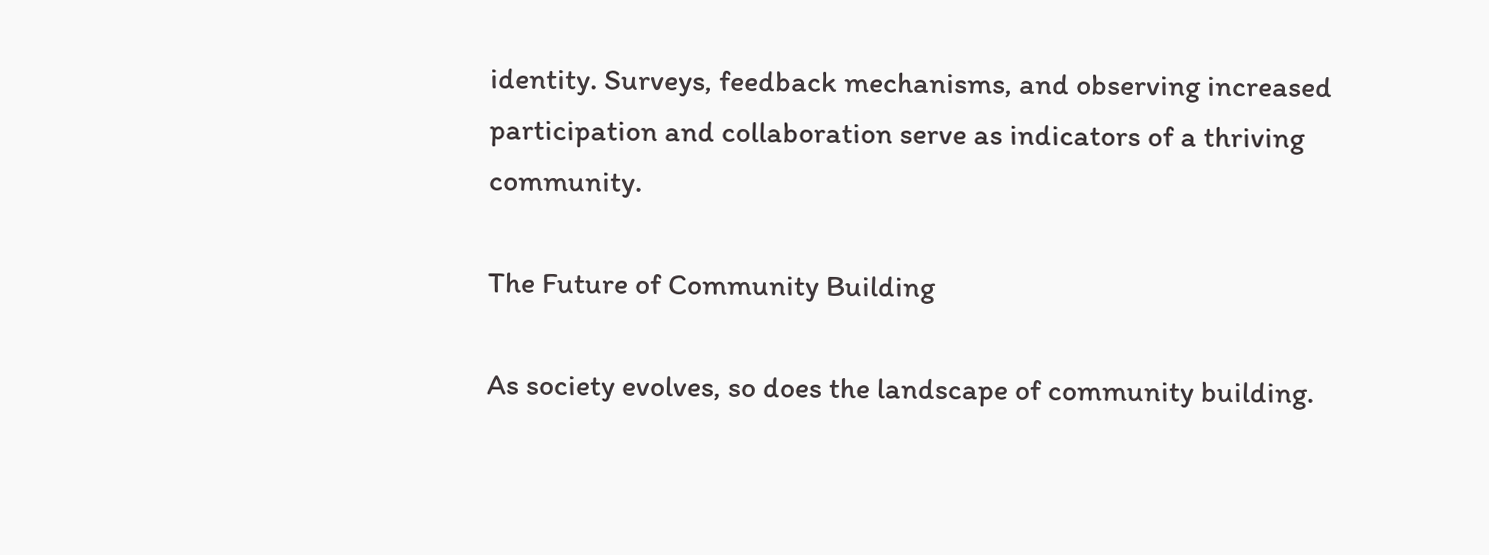identity. Surveys, feedback mechanisms, and observing increased participation and collaboration serve as indicators of a thriving community.

The Future of Community Building

As society evolves, so does the landscape of community building.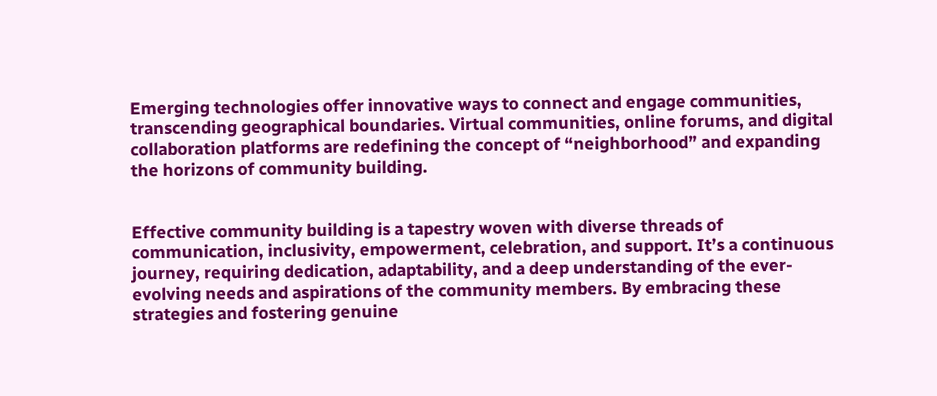Emerging technologies offer innovative ways to connect and engage communities, transcending geographical boundaries. Virtual communities, online forums, and digital collaboration platforms are redefining the concept of “neighborhood” and expanding the horizons of community building.


Effective community building is a tapestry woven with diverse threads of communication, inclusivity, empowerment, celebration, and support. It’s a continuous journey, requiring dedication, adaptability, and a deep understanding of the ever-evolving needs and aspirations of the community members. By embracing these strategies and fostering genuine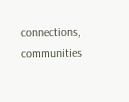connections, communities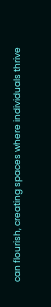can flourish, creating spaces where individuals thrive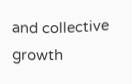and collective growth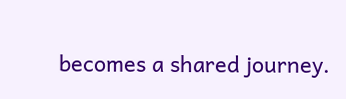becomes a shared journey.